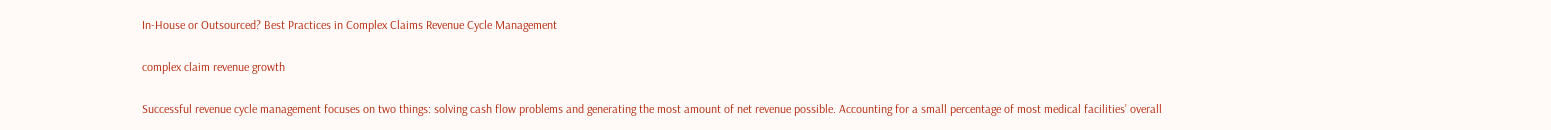In-House or Outsourced? Best Practices in Complex Claims Revenue Cycle Management

complex claim revenue growth

Successful revenue cycle management focuses on two things: solving cash flow problems and generating the most amount of net revenue possible. Accounting for a small percentage of most medical facilities’ overall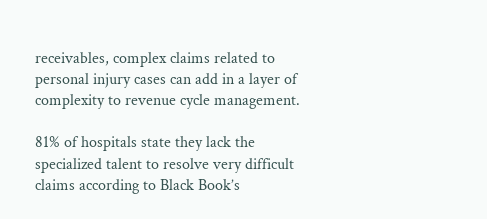receivables, complex claims related to personal injury cases can add in a layer of complexity to revenue cycle management.

81% of hospitals state they lack the specialized talent to resolve very difficult claims according to Black Book’s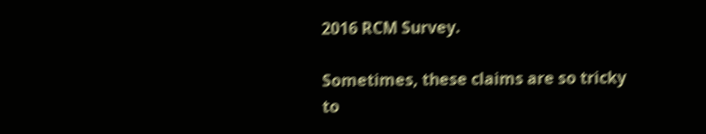2016 RCM Survey.

Sometimes, these claims are so tricky to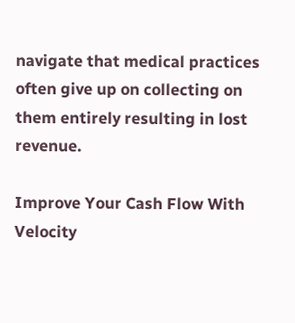navigate that medical practices often give up on collecting on them entirely resulting in lost revenue.

Improve Your Cash Flow With Velocity